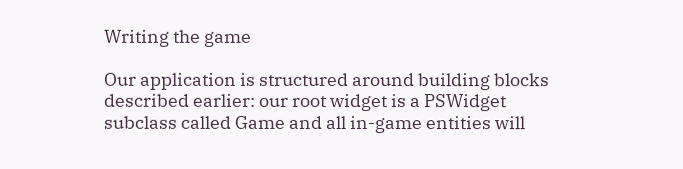Writing the game

Our application is structured around building blocks described earlier: our root widget is a PSWidget subclass called Game and all in-game entities will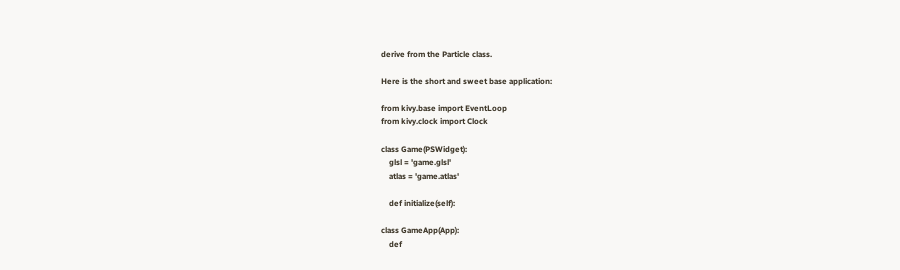derive from the Particle class.

Here is the short and sweet base application:

from kivy.base import EventLoop
from kivy.clock import Clock

class Game(PSWidget):
    glsl = 'game.glsl'
    atlas = 'game.atlas'

    def initialize(self):

class GameApp(App):
    def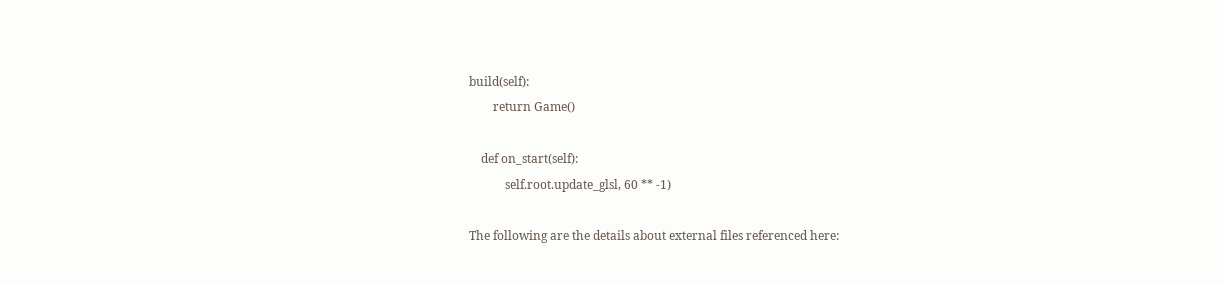build(self):
        return Game()

    def on_start(self):
            self.root.update_glsl, 60 ** -1)

The following are the details about external files referenced here: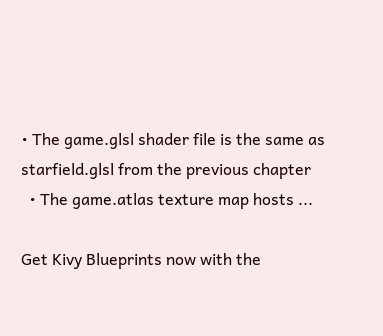• The game.glsl shader file is the same as starfield.glsl from the previous chapter
  • The game.atlas texture map hosts ...

Get Kivy Blueprints now with the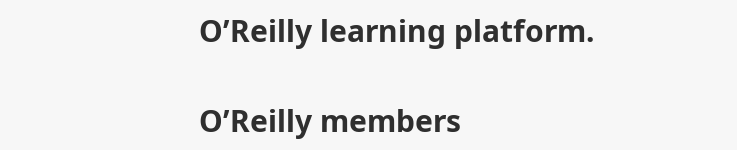O’Reilly learning platform.

O’Reilly members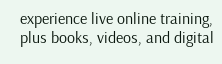experience live online training, plus books, videos, and digital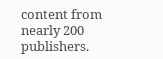content from nearly 200 publishers.